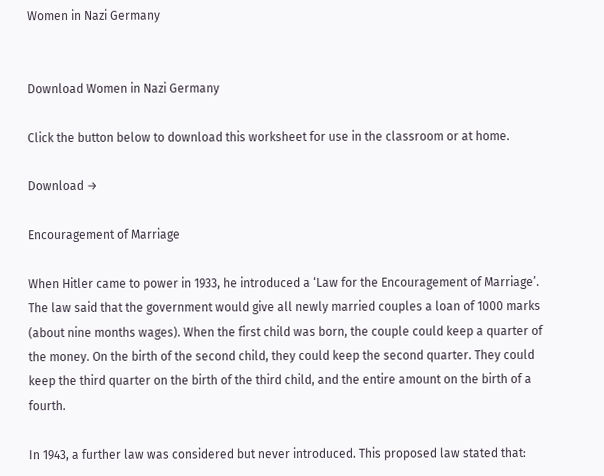Women in Nazi Germany


Download Women in Nazi Germany

Click the button below to download this worksheet for use in the classroom or at home.

Download →

Encouragement of Marriage

When Hitler came to power in 1933, he introduced a ‘Law for the Encouragement of Marriage’. The law said that the government would give all newly married couples a loan of 1000 marks (about nine months wages). When the first child was born, the couple could keep a quarter of the money. On the birth of the second child, they could keep the second quarter. They could keep the third quarter on the birth of the third child, and the entire amount on the birth of a fourth.

In 1943, a further law was considered but never introduced. This proposed law stated that: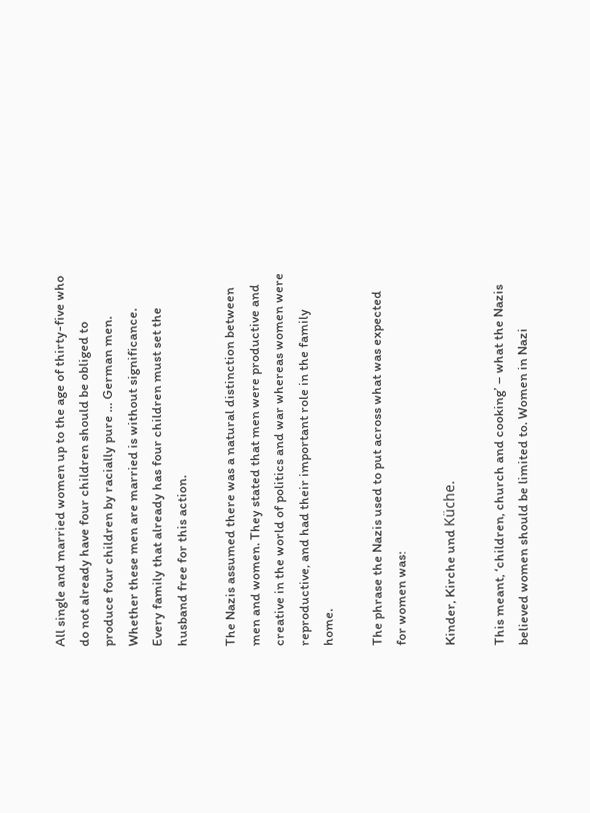All single and married women up to the age of thirty-five who do not already have four children should be obliged to produce four children by racially pure … German men. Whether these men are married is without significance. Every family that already has four children must set the husband free for this action.

The Nazis assumed there was a natural distinction between men and women. They stated that men were productive and creative in the world of politics and war whereas women were reproductive, and had their important role in the family home.

The phrase the Nazis used to put across what was expected for women was:

Kinder, Kirche und Küche.

This meant, ‘children, church and cooking’ – what the Nazis believed women should be limited to. Women in Nazi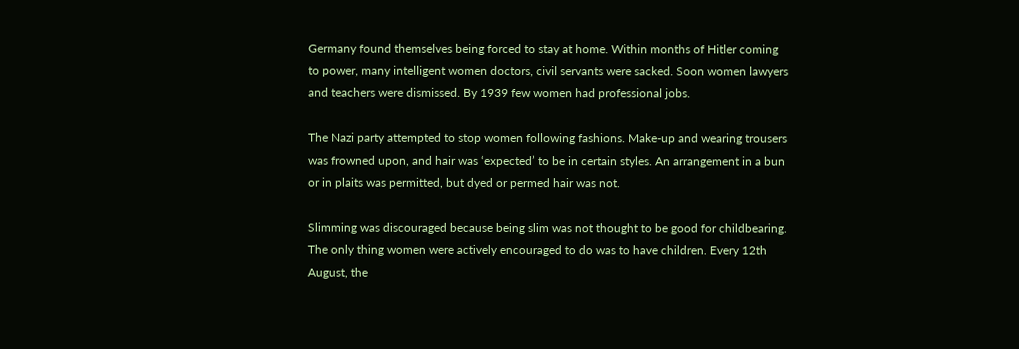Germany found themselves being forced to stay at home. Within months of Hitler coming to power, many intelligent women doctors, civil servants were sacked. Soon women lawyers and teachers were dismissed. By 1939 few women had professional jobs.

The Nazi party attempted to stop women following fashions. Make-up and wearing trousers was frowned upon, and hair was ‘expected’ to be in certain styles. An arrangement in a bun or in plaits was permitted, but dyed or permed hair was not.

Slimming was discouraged because being slim was not thought to be good for childbearing. The only thing women were actively encouraged to do was to have children. Every 12th August, the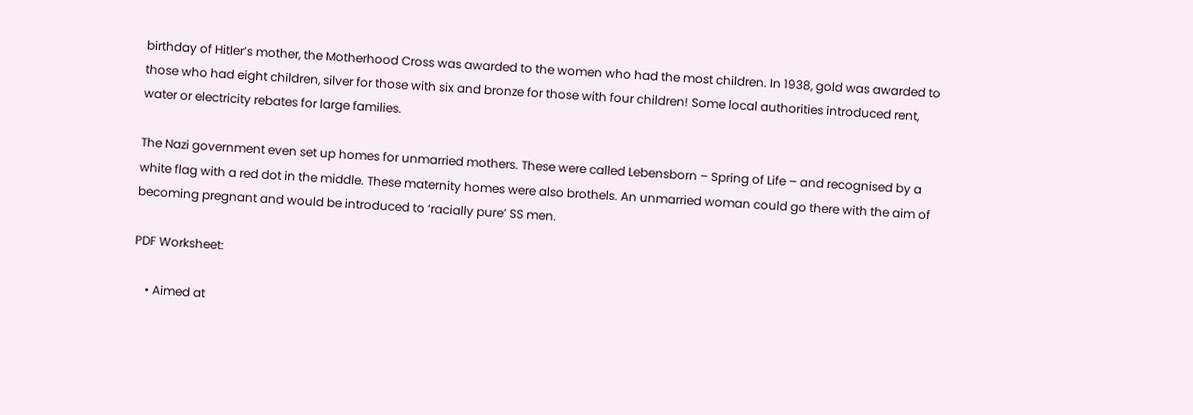birthday of Hitler’s mother, the Motherhood Cross was awarded to the women who had the most children. In 1938, gold was awarded to those who had eight children, silver for those with six and bronze for those with four children! Some local authorities introduced rent, water or electricity rebates for large families.

The Nazi government even set up homes for unmarried mothers. These were called Lebensborn – Spring of Life – and recognised by a white flag with a red dot in the middle. These maternity homes were also brothels. An unmarried woman could go there with the aim of becoming pregnant and would be introduced to ‘racially pure’ SS men.

PDF Worksheet:

    • Aimed at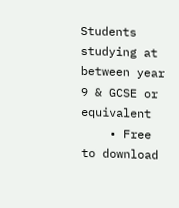Students studying at between year 9 & GCSE or equivalent
    • Free to download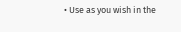• Use as you wish in the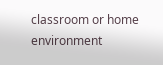classroom or home environment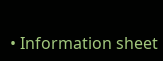• Information sheet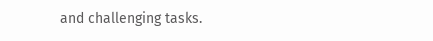and challenging tasks.